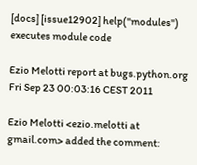[docs] [issue12902] help("modules") executes module code

Ezio Melotti report at bugs.python.org
Fri Sep 23 00:03:16 CEST 2011

Ezio Melotti <ezio.melotti at gmail.com> added the comment: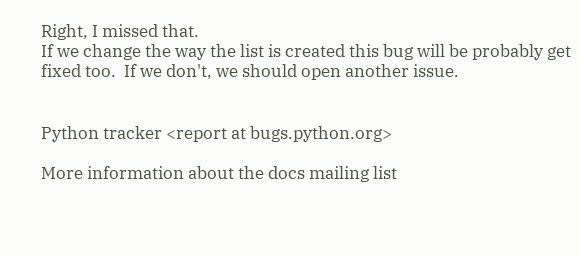Right, I missed that.
If we change the way the list is created this bug will be probably get fixed too.  If we don't, we should open another issue.


Python tracker <report at bugs.python.org>

More information about the docs mailing list